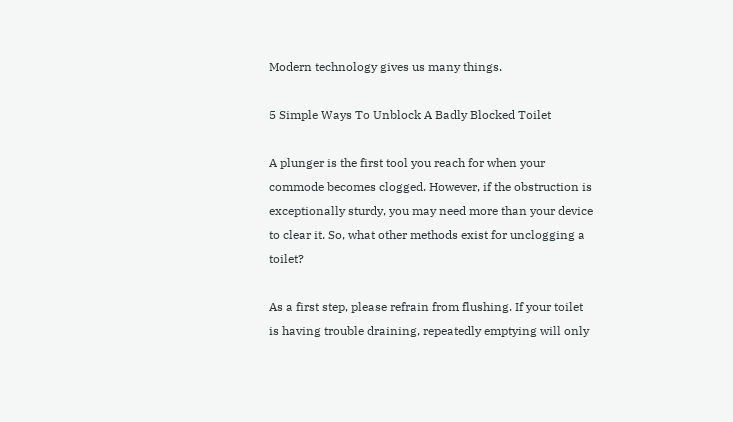Modern technology gives us many things.

5 Simple Ways To Unblock A Badly Blocked Toilet

A plunger is the first tool you reach for when your commode becomes clogged. However, if the obstruction is exceptionally sturdy, you may need more than your device to clear it. So, what other methods exist for unclogging a toilet?

As a first step, please refrain from flushing. If your toilet is having trouble draining, repeatedly emptying will only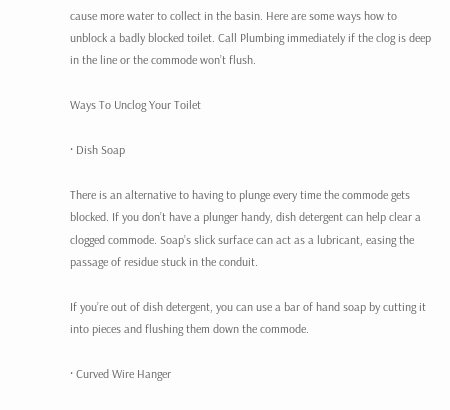cause more water to collect in the basin. Here are some ways how to unblock a badly blocked toilet. Call Plumbing immediately if the clog is deep in the line or the commode won’t flush.

Ways To Unclog Your Toilet

· Dish Soap

There is an alternative to having to plunge every time the commode gets blocked. If you don’t have a plunger handy, dish detergent can help clear a clogged commode. Soap’s slick surface can act as a lubricant, easing the passage of residue stuck in the conduit.

If you’re out of dish detergent, you can use a bar of hand soap by cutting it into pieces and flushing them down the commode.

· Curved Wire Hanger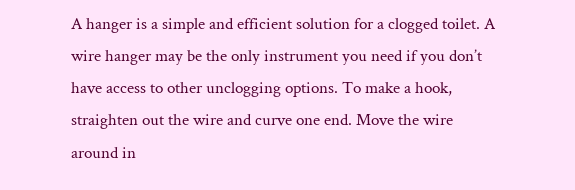A hanger is a simple and efficient solution for a clogged toilet. A wire hanger may be the only instrument you need if you don’t have access to other unclogging options. To make a hook, straighten out the wire and curve one end. Move the wire around in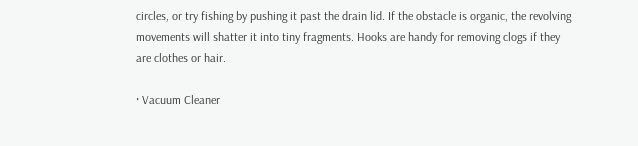circles, or try fishing by pushing it past the drain lid. If the obstacle is organic, the revolving movements will shatter it into tiny fragments. Hooks are handy for removing clogs if they are clothes or hair.

· Vacuum Cleaner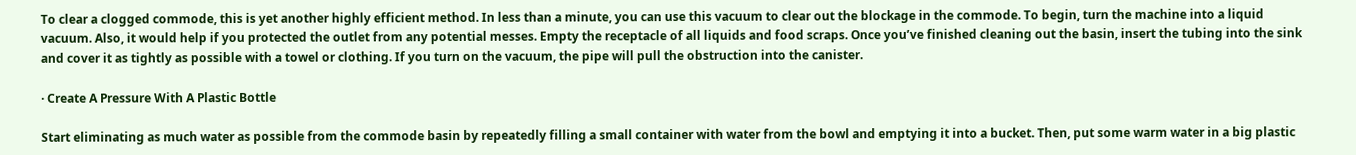To clear a clogged commode, this is yet another highly efficient method. In less than a minute, you can use this vacuum to clear out the blockage in the commode. To begin, turn the machine into a liquid vacuum. Also, it would help if you protected the outlet from any potential messes. Empty the receptacle of all liquids and food scraps. Once you’ve finished cleaning out the basin, insert the tubing into the sink and cover it as tightly as possible with a towel or clothing. If you turn on the vacuum, the pipe will pull the obstruction into the canister.

· Create A Pressure With A Plastic Bottle

Start eliminating as much water as possible from the commode basin by repeatedly filling a small container with water from the bowl and emptying it into a bucket. Then, put some warm water in a big plastic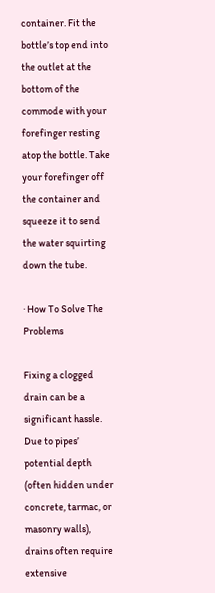container. Fit the bottle’s top end into the outlet at the bottom of the commode with your forefinger resting atop the bottle. Take your forefinger off the container and squeeze it to send the water squirting down the tube.

· How To Solve The Problems

Fixing a clogged drain can be a significant hassle. Due to pipes’ potential depth (often hidden under concrete, tarmac, or masonry walls), drains often require extensive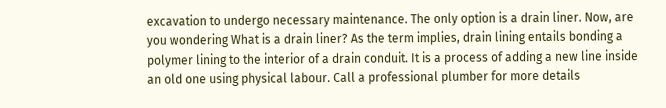excavation to undergo necessary maintenance. The only option is a drain liner. Now, are you wondering What is a drain liner? As the term implies, drain lining entails bonding a polymer lining to the interior of a drain conduit. It is a process of adding a new line inside an old one using physical labour. Call a professional plumber for more details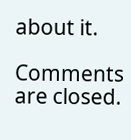about it.

Comments are closed.